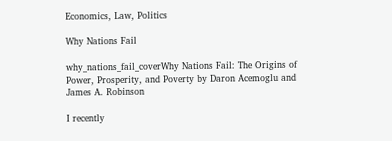Economics, Law, Politics

Why Nations Fail

why_nations_fail_coverWhy Nations Fail: The Origins of Power, Prosperity, and Poverty by Daron Acemoglu and James A. Robinson

I recently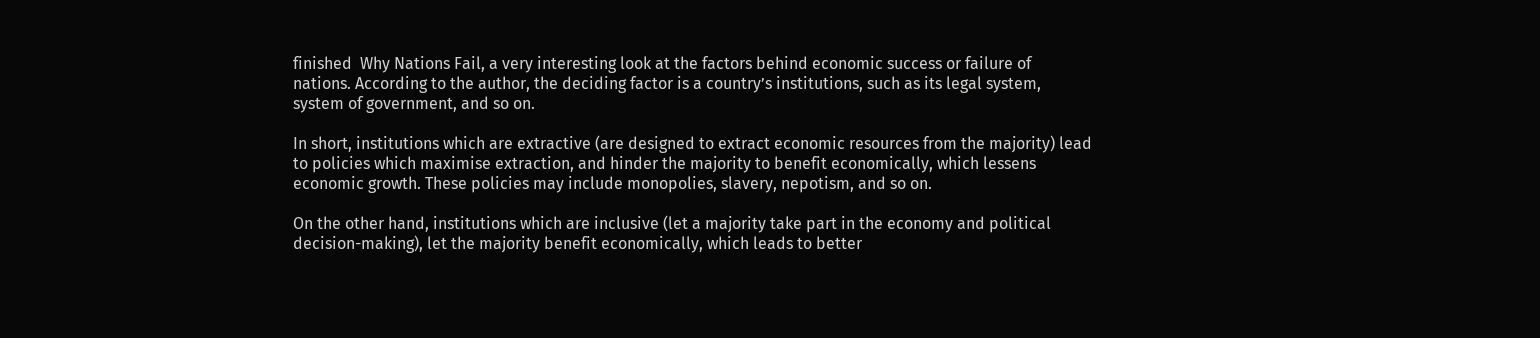finished  Why Nations Fail, a very interesting look at the factors behind economic success or failure of nations. According to the author, the deciding factor is a country’s institutions, such as its legal system, system of government, and so on.

In short, institutions which are extractive (are designed to extract economic resources from the majority) lead to policies which maximise extraction, and hinder the majority to benefit economically, which lessens economic growth. These policies may include monopolies, slavery, nepotism, and so on.

On the other hand, institutions which are inclusive (let a majority take part in the economy and political decision-making), let the majority benefit economically, which leads to better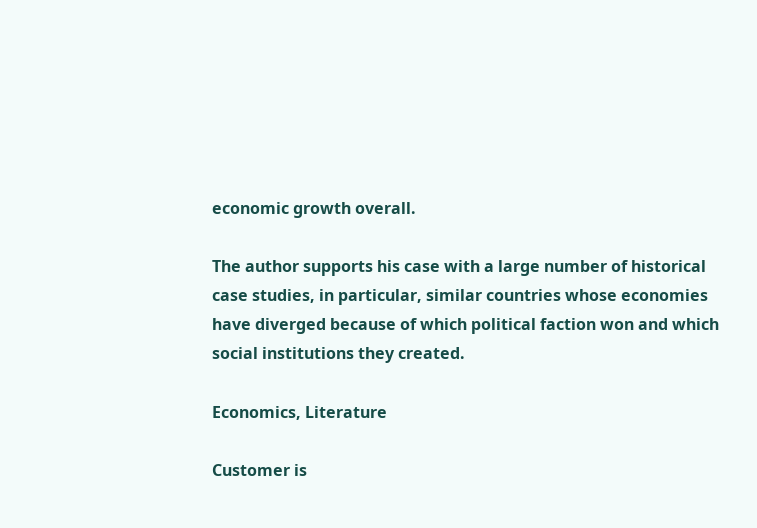economic growth overall.

The author supports his case with a large number of historical case studies, in particular, similar countries whose economies have diverged because of which political faction won and which social institutions they created.

Economics, Literature

Customer is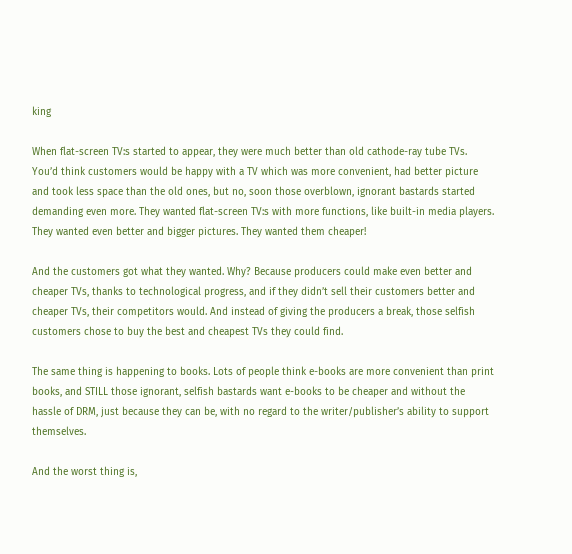king

When flat-screen TV:s started to appear, they were much better than old cathode-ray tube TVs. You’d think customers would be happy with a TV which was more convenient, had better picture and took less space than the old ones, but no, soon those overblown, ignorant bastards started demanding even more. They wanted flat-screen TV:s with more functions, like built-in media players. They wanted even better and bigger pictures. They wanted them cheaper!

And the customers got what they wanted. Why? Because producers could make even better and cheaper TVs, thanks to technological progress, and if they didn’t sell their customers better and cheaper TVs, their competitors would. And instead of giving the producers a break, those selfish customers chose to buy the best and cheapest TVs they could find.

The same thing is happening to books. Lots of people think e-books are more convenient than print books, and STILL those ignorant, selfish bastards want e-books to be cheaper and without the hassle of DRM, just because they can be, with no regard to the writer/publisher’s ability to support themselves.

And the worst thing is,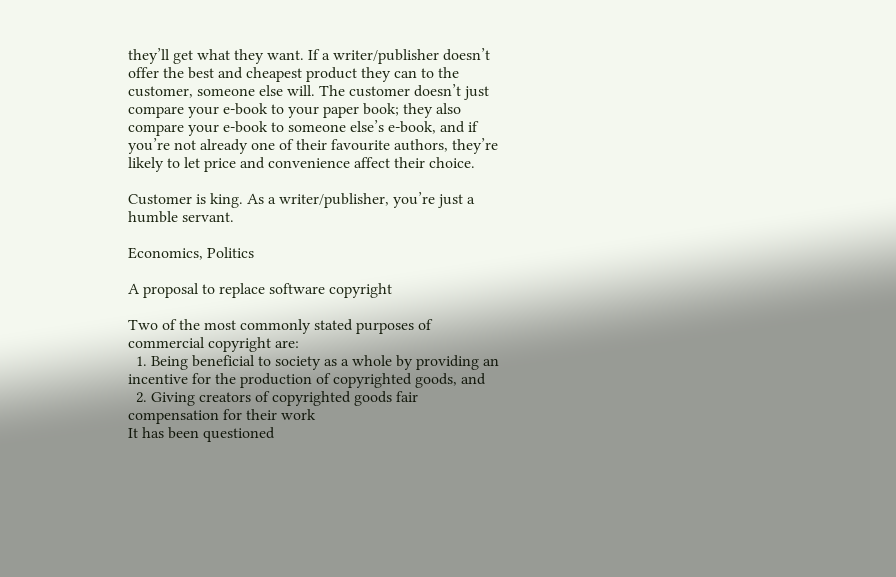they’ll get what they want. If a writer/publisher doesn’t offer the best and cheapest product they can to the customer, someone else will. The customer doesn’t just compare your e-book to your paper book; they also compare your e-book to someone else’s e-book, and if you’re not already one of their favourite authors, they’re likely to let price and convenience affect their choice.

Customer is king. As a writer/publisher, you’re just a humble servant.

Economics, Politics

A proposal to replace software copyright

Two of the most commonly stated purposes of commercial copyright are:
  1. Being beneficial to society as a whole by providing an incentive for the production of copyrighted goods, and
  2. Giving creators of copyrighted goods fair compensation for their work
It has been questioned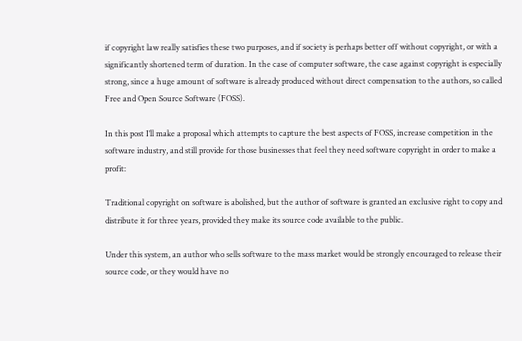if copyright law really satisfies these two purposes, and if society is perhaps better off without copyright, or with a significantly shortened term of duration. In the case of computer software, the case against copyright is especially strong, since a huge amount of software is already produced without direct compensation to the authors, so called Free and Open Source Software (FOSS).

In this post I’ll make a proposal which attempts to capture the best aspects of FOSS, increase competition in the software industry, and still provide for those businesses that feel they need software copyright in order to make a profit:

Traditional copyright on software is abolished, but the author of software is granted an exclusive right to copy and distribute it for three years, provided they make its source code available to the public.

Under this system, an author who sells software to the mass market would be strongly encouraged to release their source code, or they would have no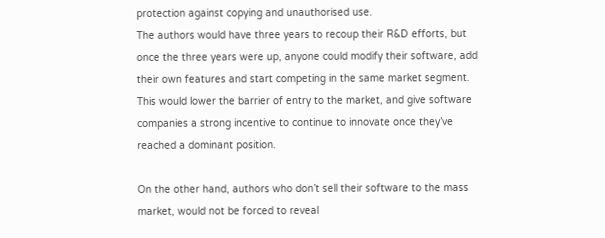protection against copying and unauthorised use.
The authors would have three years to recoup their R&D efforts, but once the three years were up, anyone could modify their software, add their own features and start competing in the same market segment.
This would lower the barrier of entry to the market, and give software companies a strong incentive to continue to innovate once they’ve reached a dominant position.

On the other hand, authors who don’t sell their software to the mass market, would not be forced to reveal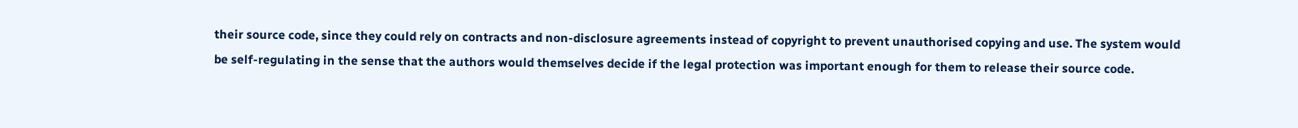their source code, since they could rely on contracts and non-disclosure agreements instead of copyright to prevent unauthorised copying and use. The system would be self-regulating in the sense that the authors would themselves decide if the legal protection was important enough for them to release their source code.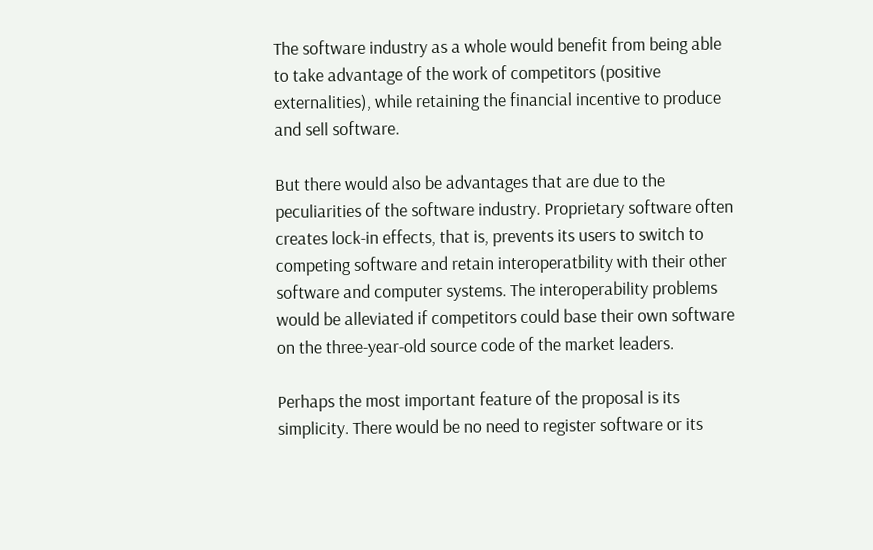The software industry as a whole would benefit from being able to take advantage of the work of competitors (positive externalities), while retaining the financial incentive to produce and sell software.

But there would also be advantages that are due to the peculiarities of the software industry. Proprietary software often creates lock-in effects, that is, prevents its users to switch to competing software and retain interoperatbility with their other software and computer systems. The interoperability problems would be alleviated if competitors could base their own software on the three-year-old source code of the market leaders.

Perhaps the most important feature of the proposal is its simplicity. There would be no need to register software or its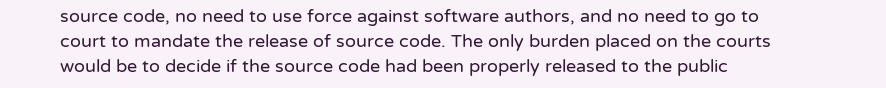source code, no need to use force against software authors, and no need to go to court to mandate the release of source code. The only burden placed on the courts would be to decide if the source code had been properly released to the public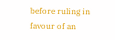before ruling in favour of an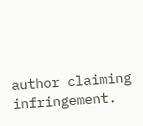author claiming infringement.